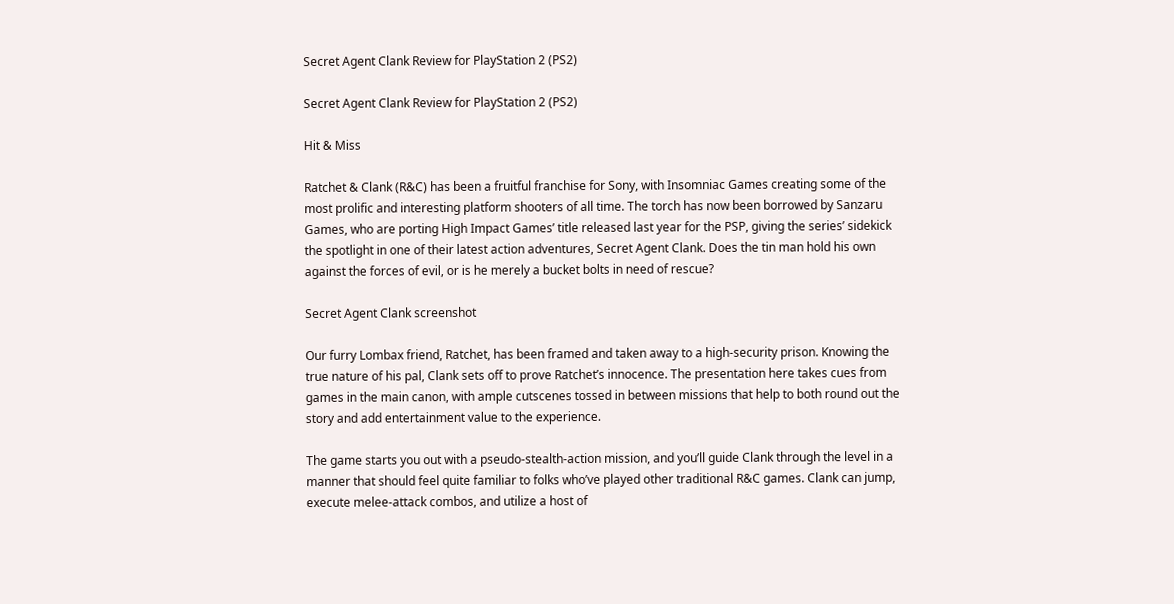Secret Agent Clank Review for PlayStation 2 (PS2)

Secret Agent Clank Review for PlayStation 2 (PS2)

Hit & Miss

Ratchet & Clank (R&C) has been a fruitful franchise for Sony, with Insomniac Games creating some of the most prolific and interesting platform shooters of all time. The torch has now been borrowed by Sanzaru Games, who are porting High Impact Games’ title released last year for the PSP, giving the series’ sidekick the spotlight in one of their latest action adventures, Secret Agent Clank. Does the tin man hold his own against the forces of evil, or is he merely a bucket bolts in need of rescue?

Secret Agent Clank screenshot

Our furry Lombax friend, Ratchet, has been framed and taken away to a high-security prison. Knowing the true nature of his pal, Clank sets off to prove Ratchet’s innocence. The presentation here takes cues from games in the main canon, with ample cutscenes tossed in between missions that help to both round out the story and add entertainment value to the experience.

The game starts you out with a pseudo-stealth-action mission, and you’ll guide Clank through the level in a manner that should feel quite familiar to folks who’ve played other traditional R&C games. Clank can jump, execute melee-attack combos, and utilize a host of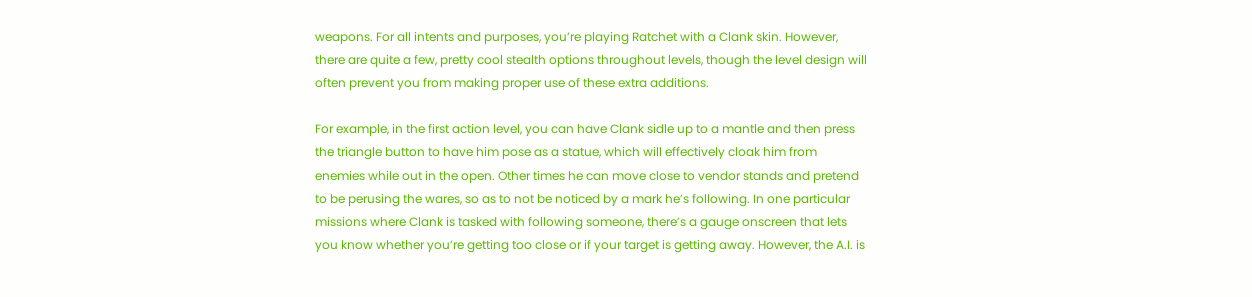weapons. For all intents and purposes, you’re playing Ratchet with a Clank skin. However, there are quite a few, pretty cool stealth options throughout levels, though the level design will often prevent you from making proper use of these extra additions.

For example, in the first action level, you can have Clank sidle up to a mantle and then press the triangle button to have him pose as a statue, which will effectively cloak him from enemies while out in the open. Other times he can move close to vendor stands and pretend to be perusing the wares, so as to not be noticed by a mark he’s following. In one particular missions where Clank is tasked with following someone, there’s a gauge onscreen that lets you know whether you’re getting too close or if your target is getting away. However, the A.I. is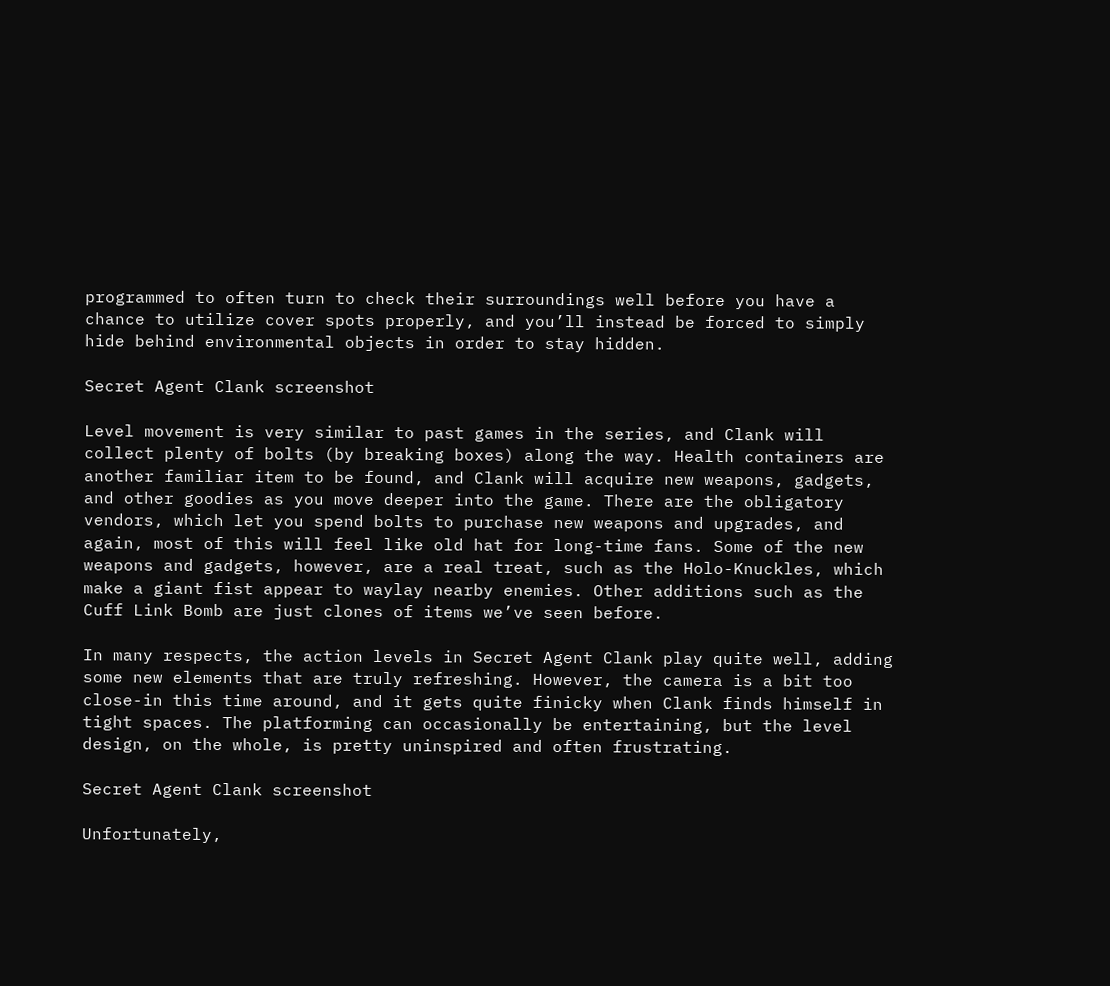programmed to often turn to check their surroundings well before you have a chance to utilize cover spots properly, and you’ll instead be forced to simply hide behind environmental objects in order to stay hidden.

Secret Agent Clank screenshot

Level movement is very similar to past games in the series, and Clank will collect plenty of bolts (by breaking boxes) along the way. Health containers are another familiar item to be found, and Clank will acquire new weapons, gadgets, and other goodies as you move deeper into the game. There are the obligatory vendors, which let you spend bolts to purchase new weapons and upgrades, and again, most of this will feel like old hat for long-time fans. Some of the new weapons and gadgets, however, are a real treat, such as the Holo-Knuckles, which make a giant fist appear to waylay nearby enemies. Other additions such as the Cuff Link Bomb are just clones of items we’ve seen before.

In many respects, the action levels in Secret Agent Clank play quite well, adding some new elements that are truly refreshing. However, the camera is a bit too close-in this time around, and it gets quite finicky when Clank finds himself in tight spaces. The platforming can occasionally be entertaining, but the level design, on the whole, is pretty uninspired and often frustrating.

Secret Agent Clank screenshot

Unfortunately,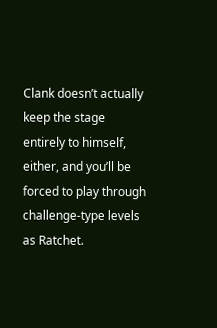Clank doesn’t actually keep the stage entirely to himself, either, and you’ll be forced to play through challenge-type levels as Ratchet.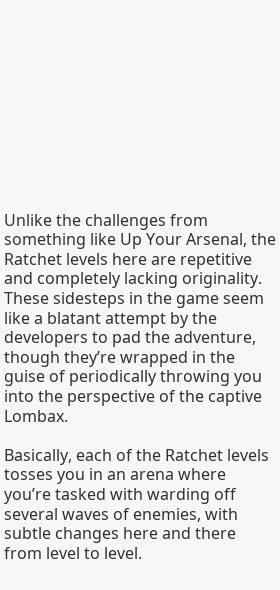Unlike the challenges from something like Up Your Arsenal, the Ratchet levels here are repetitive and completely lacking originality. These sidesteps in the game seem like a blatant attempt by the developers to pad the adventure, though they’re wrapped in the guise of periodically throwing you into the perspective of the captive Lombax.

Basically, each of the Ratchet levels tosses you in an arena where you’re tasked with warding off several waves of enemies, with subtle changes here and there from level to level.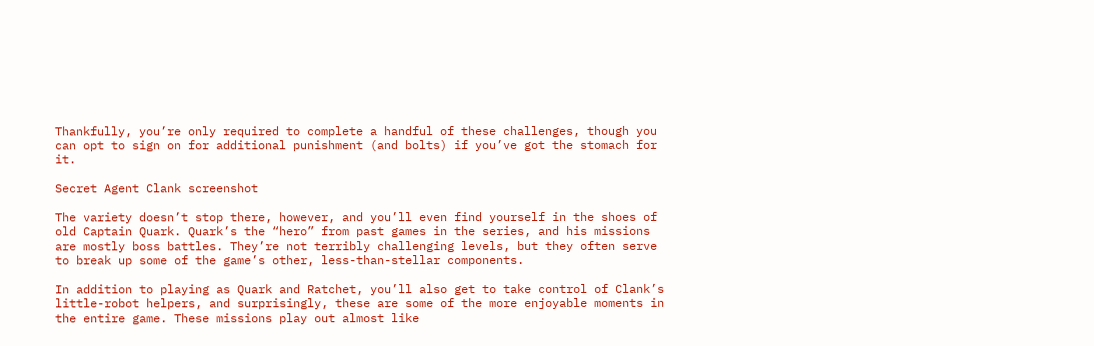Thankfully, you’re only required to complete a handful of these challenges, though you can opt to sign on for additional punishment (and bolts) if you’ve got the stomach for it.

Secret Agent Clank screenshot

The variety doesn’t stop there, however, and you’ll even find yourself in the shoes of old Captain Quark. Quark’s the “hero” from past games in the series, and his missions are mostly boss battles. They’re not terribly challenging levels, but they often serve to break up some of the game’s other, less-than-stellar components.

In addition to playing as Quark and Ratchet, you’ll also get to take control of Clank’s little-robot helpers, and surprisingly, these are some of the more enjoyable moments in the entire game. These missions play out almost like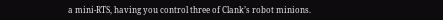a mini-RTS, having you control three of Clank’s robot minions.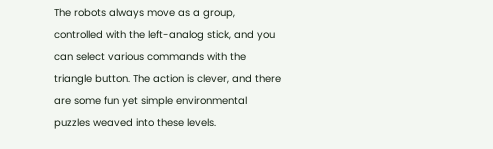The robots always move as a group, controlled with the left-analog stick, and you can select various commands with the triangle button. The action is clever, and there are some fun yet simple environmental puzzles weaved into these levels.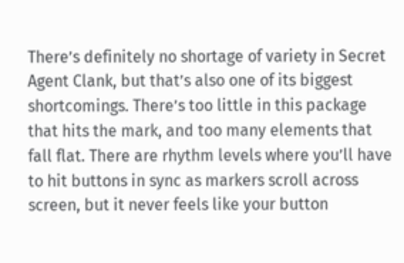There’s definitely no shortage of variety in Secret Agent Clank, but that’s also one of its biggest shortcomings. There’s too little in this package that hits the mark, and too many elements that fall flat. There are rhythm levels where you’ll have to hit buttons in sync as markers scroll across screen, but it never feels like your button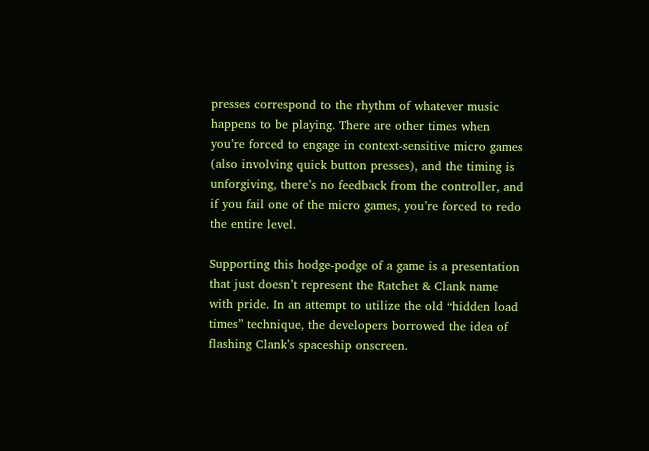presses correspond to the rhythm of whatever music happens to be playing. There are other times when you’re forced to engage in context-sensitive micro games (also involving quick button presses), and the timing is unforgiving, there’s no feedback from the controller, and if you fail one of the micro games, you’re forced to redo the entire level.

Supporting this hodge-podge of a game is a presentation that just doesn’t represent the Ratchet & Clank name with pride. In an attempt to utilize the old “hidden load times” technique, the developers borrowed the idea of flashing Clank’s spaceship onscreen.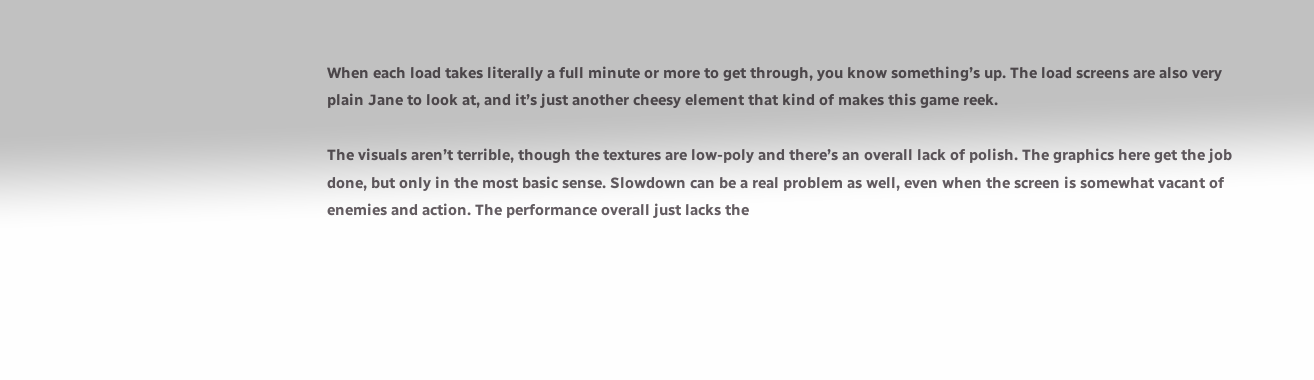When each load takes literally a full minute or more to get through, you know something’s up. The load screens are also very plain Jane to look at, and it’s just another cheesy element that kind of makes this game reek.

The visuals aren’t terrible, though the textures are low-poly and there’s an overall lack of polish. The graphics here get the job done, but only in the most basic sense. Slowdown can be a real problem as well, even when the screen is somewhat vacant of enemies and action. The performance overall just lacks the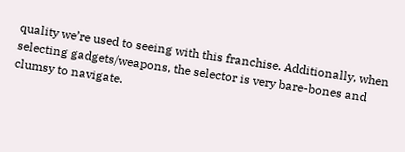quality we’re used to seeing with this franchise. Additionally, when selecting gadgets/weapons, the selector is very bare-bones and clumsy to navigate.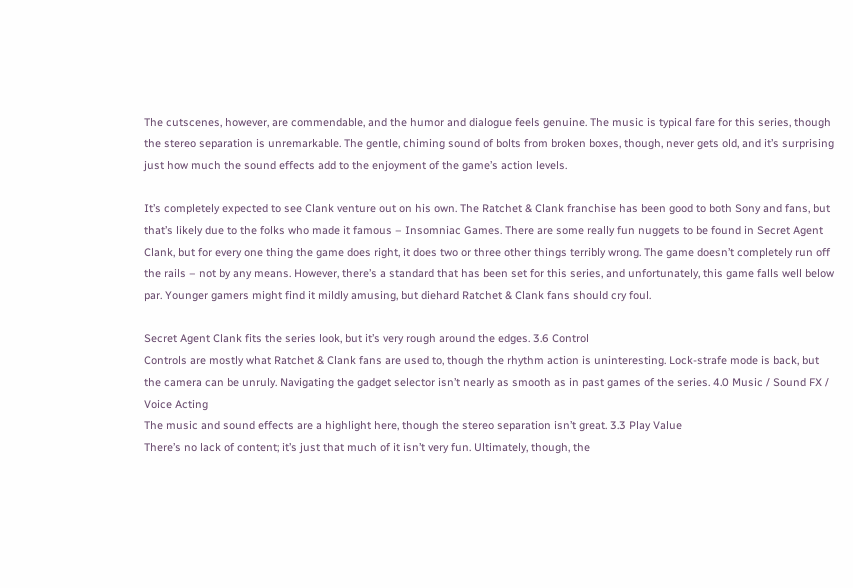The cutscenes, however, are commendable, and the humor and dialogue feels genuine. The music is typical fare for this series, though the stereo separation is unremarkable. The gentle, chiming sound of bolts from broken boxes, though, never gets old, and it’s surprising just how much the sound effects add to the enjoyment of the game’s action levels.

It’s completely expected to see Clank venture out on his own. The Ratchet & Clank franchise has been good to both Sony and fans, but that’s likely due to the folks who made it famous – Insomniac Games. There are some really fun nuggets to be found in Secret Agent Clank, but for every one thing the game does right, it does two or three other things terribly wrong. The game doesn’t completely run off the rails – not by any means. However, there’s a standard that has been set for this series, and unfortunately, this game falls well below par. Younger gamers might find it mildly amusing, but diehard Ratchet & Clank fans should cry foul.

Secret Agent Clank fits the series look, but it’s very rough around the edges. 3.6 Control
Controls are mostly what Ratchet & Clank fans are used to, though the rhythm action is uninteresting. Lock-strafe mode is back, but the camera can be unruly. Navigating the gadget selector isn’t nearly as smooth as in past games of the series. 4.0 Music / Sound FX / Voice Acting
The music and sound effects are a highlight here, though the stereo separation isn’t great. 3.3 Play Value
There’s no lack of content; it’s just that much of it isn’t very fun. Ultimately, though, the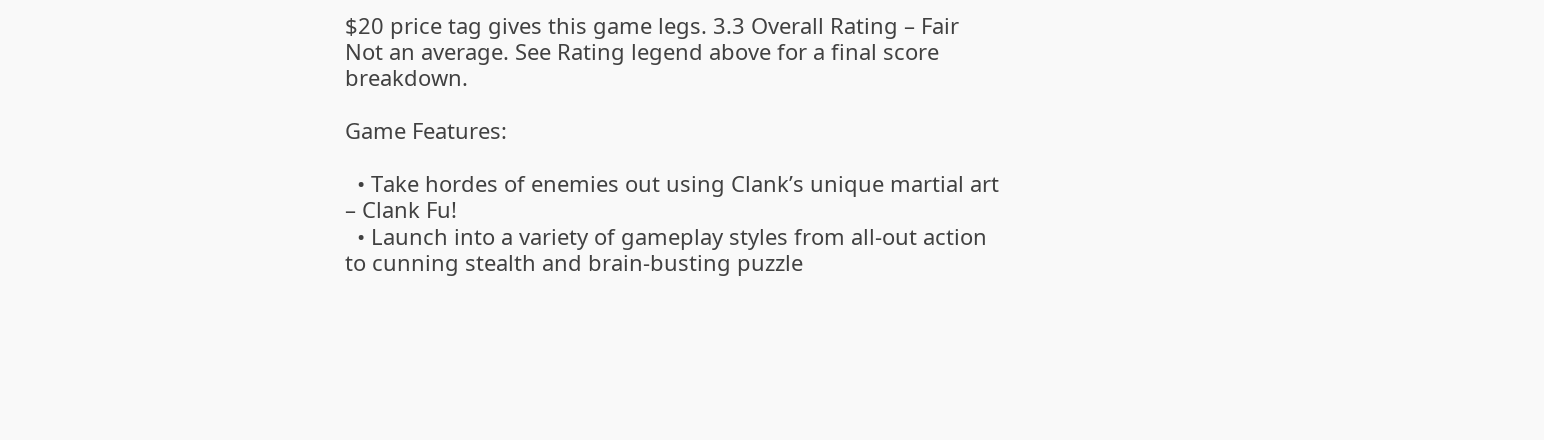$20 price tag gives this game legs. 3.3 Overall Rating – Fair
Not an average. See Rating legend above for a final score breakdown.

Game Features:

  • Take hordes of enemies out using Clank’s unique martial art – Clank Fu!
  • Launch into a variety of gameplay styles from all-out action to cunning stealth and brain-busting puzzle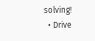solving!
  • Drive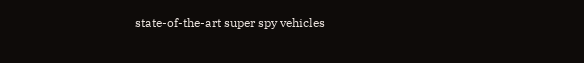state-of-the-art super spy vehicles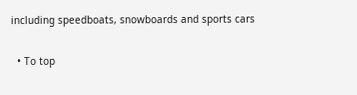including speedboats, snowboards and sports cars

  • To top